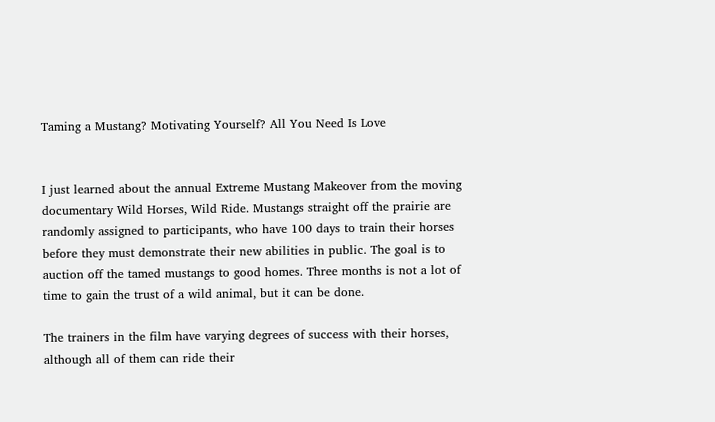Taming a Mustang? Motivating Yourself? All You Need Is Love


I just learned about the annual Extreme Mustang Makeover from the moving documentary Wild Horses, Wild Ride. Mustangs straight off the prairie are randomly assigned to participants, who have 100 days to train their horses before they must demonstrate their new abilities in public. The goal is to auction off the tamed mustangs to good homes. Three months is not a lot of time to gain the trust of a wild animal, but it can be done.

The trainers in the film have varying degrees of success with their horses, although all of them can ride their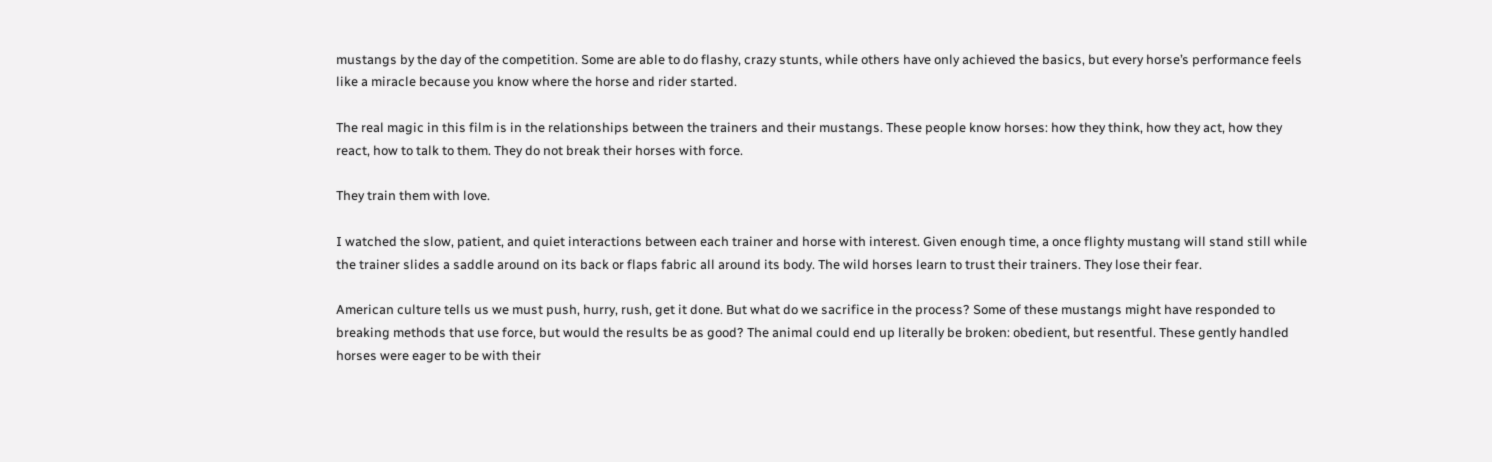mustangs by the day of the competition. Some are able to do flashy, crazy stunts, while others have only achieved the basics, but every horse’s performance feels like a miracle because you know where the horse and rider started.

The real magic in this film is in the relationships between the trainers and their mustangs. These people know horses: how they think, how they act, how they react, how to talk to them. They do not break their horses with force.

They train them with love.

I watched the slow, patient, and quiet interactions between each trainer and horse with interest. Given enough time, a once flighty mustang will stand still while the trainer slides a saddle around on its back or flaps fabric all around its body. The wild horses learn to trust their trainers. They lose their fear.

American culture tells us we must push, hurry, rush, get it done. But what do we sacrifice in the process? Some of these mustangs might have responded to breaking methods that use force, but would the results be as good? The animal could end up literally be broken: obedient, but resentful. These gently handled horses were eager to be with their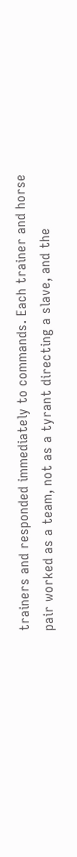trainers and responded immediately to commands. Each trainer and horse pair worked as a team, not as a tyrant directing a slave, and the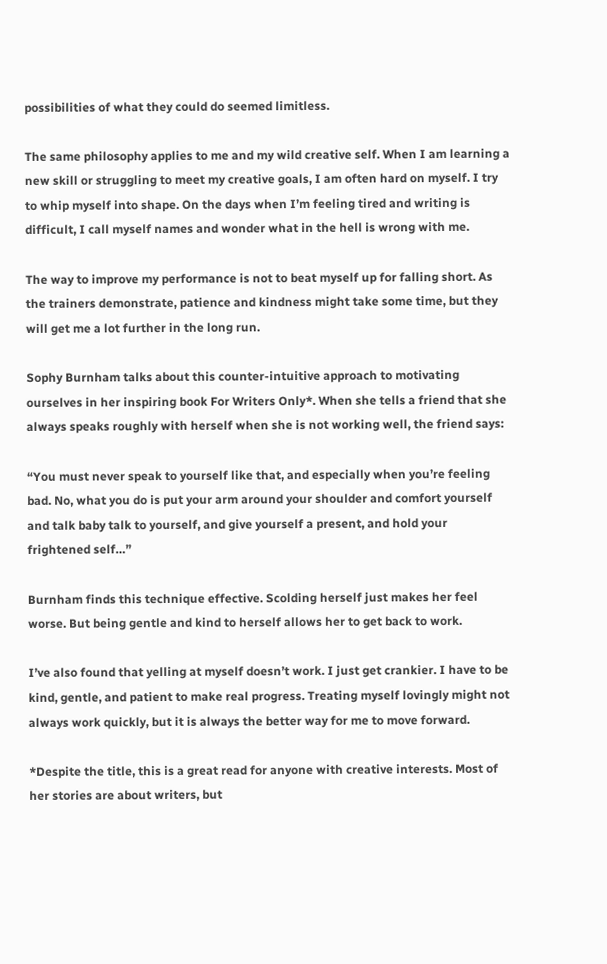possibilities of what they could do seemed limitless.

The same philosophy applies to me and my wild creative self. When I am learning a new skill or struggling to meet my creative goals, I am often hard on myself. I try to whip myself into shape. On the days when I’m feeling tired and writing is difficult, I call myself names and wonder what in the hell is wrong with me.

The way to improve my performance is not to beat myself up for falling short. As the trainers demonstrate, patience and kindness might take some time, but they will get me a lot further in the long run.

Sophy Burnham talks about this counter-intuitive approach to motivating ourselves in her inspiring book For Writers Only*. When she tells a friend that she always speaks roughly with herself when she is not working well, the friend says:

“You must never speak to yourself like that, and especially when you’re feeling bad. No, what you do is put your arm around your shoulder and comfort yourself and talk baby talk to yourself, and give yourself a present, and hold your frightened self…”

Burnham finds this technique effective. Scolding herself just makes her feel worse. But being gentle and kind to herself allows her to get back to work.

I’ve also found that yelling at myself doesn’t work. I just get crankier. I have to be kind, gentle, and patient to make real progress. Treating myself lovingly might not always work quickly, but it is always the better way for me to move forward.

*Despite the title, this is a great read for anyone with creative interests. Most of her stories are about writers, but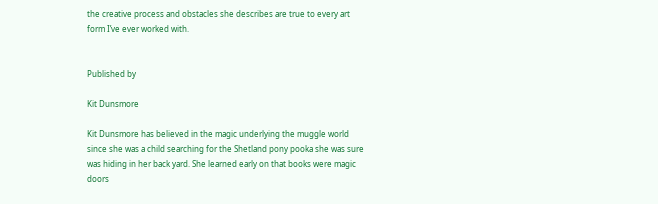the creative process and obstacles she describes are true to every art form I’ve ever worked with.


Published by

Kit Dunsmore

Kit Dunsmore has believed in the magic underlying the muggle world since she was a child searching for the Shetland pony pooka she was sure was hiding in her back yard. She learned early on that books were magic doors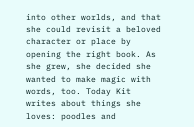into other worlds, and that she could revisit a beloved character or place by opening the right book. As she grew, she decided she wanted to make magic with words, too. Today Kit writes about things she loves: poodles and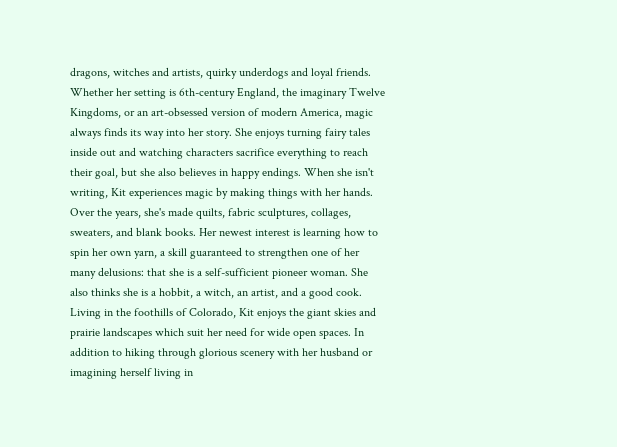dragons, witches and artists, quirky underdogs and loyal friends. Whether her setting is 6th-century England, the imaginary Twelve Kingdoms, or an art-obsessed version of modern America, magic always finds its way into her story. She enjoys turning fairy tales inside out and watching characters sacrifice everything to reach their goal, but she also believes in happy endings. When she isn't writing, Kit experiences magic by making things with her hands. Over the years, she's made quilts, fabric sculptures, collages, sweaters, and blank books. Her newest interest is learning how to spin her own yarn, a skill guaranteed to strengthen one of her many delusions: that she is a self-sufficient pioneer woman. She also thinks she is a hobbit, a witch, an artist, and a good cook. Living in the foothills of Colorado, Kit enjoys the giant skies and prairie landscapes which suit her need for wide open spaces. In addition to hiking through glorious scenery with her husband or imagining herself living in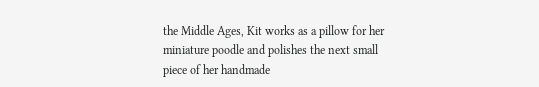the Middle Ages, Kit works as a pillow for her miniature poodle and polishes the next small piece of her handmade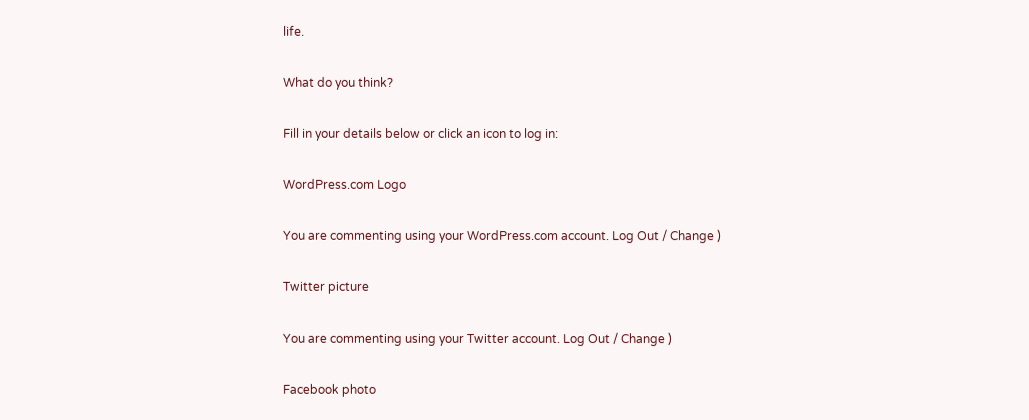life.

What do you think?

Fill in your details below or click an icon to log in:

WordPress.com Logo

You are commenting using your WordPress.com account. Log Out / Change )

Twitter picture

You are commenting using your Twitter account. Log Out / Change )

Facebook photo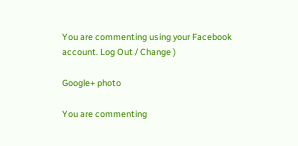You are commenting using your Facebook account. Log Out / Change )

Google+ photo

You are commenting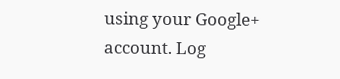using your Google+ account. Log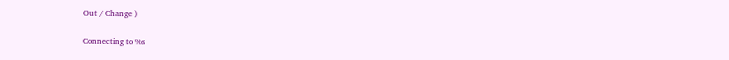Out / Change )

Connecting to %s